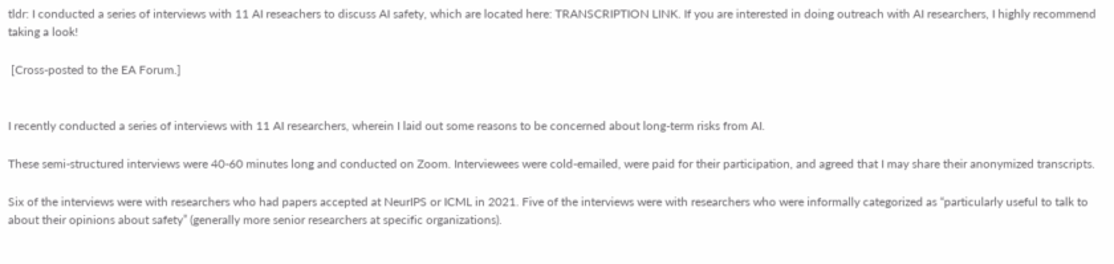tldr: I conducted a series of interviews with 11 AI reseachers to discuss AI safety, which are located here: TRANSCRIPTION LINK. If you are interested in doing outreach with AI researchers, I highly recommend taking a look!

 [Cross-posted to the EA Forum.]


I recently conducted a series of interviews with 11 AI researchers, wherein I laid out some reasons to be concerned about long-term risks from AI.

These semi-structured interviews were 40-60 minutes long and conducted on Zoom. Interviewees were cold-emailed, were paid for their participation, and agreed that I may share their anonymized transcripts.

Six of the interviews were with researchers who had papers accepted at NeurIPS or ICML in 2021. Five of the interviews were with researchers who were informally categorized as “particularly useful to talk to about their opinions about safety” (generally more senior researchers at specific organizations).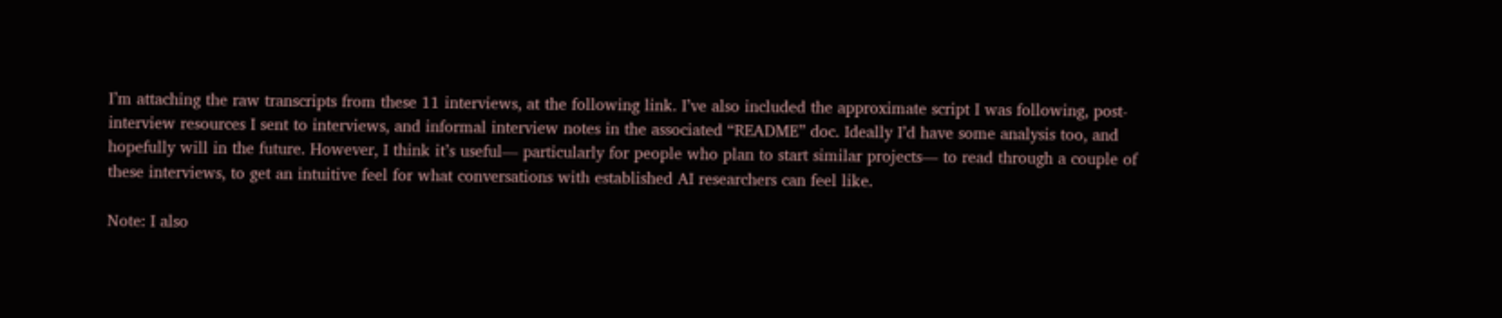I’m attaching the raw transcripts from these 11 interviews, at the following link. I’ve also included the approximate script I was following, post-interview resources I sent to interviews, and informal interview notes in the associated “README” doc. Ideally I’d have some analysis too, and hopefully will in the future. However, I think it’s useful— particularly for people who plan to start similar projects— to read through a couple of these interviews, to get an intuitive feel for what conversations with established AI researchers can feel like.

Note: I also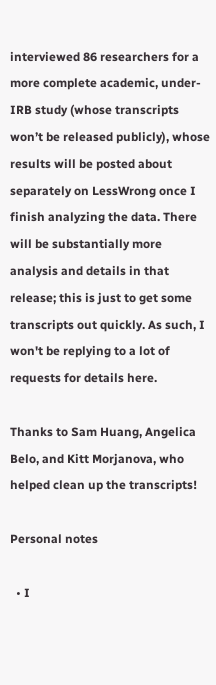interviewed 86 researchers for a more complete academic, under-IRB study (whose transcripts won’t be released publicly), whose results will be posted about separately on LessWrong once I finish analyzing the data. There will be substantially more analysis and details in that release; this is just to get some transcripts out quickly. As such, I won't be replying to a lot of requests for details here.

Thanks to Sam Huang, Angelica Belo, and Kitt Morjanova, who helped clean up the transcripts!

Personal notes

  • I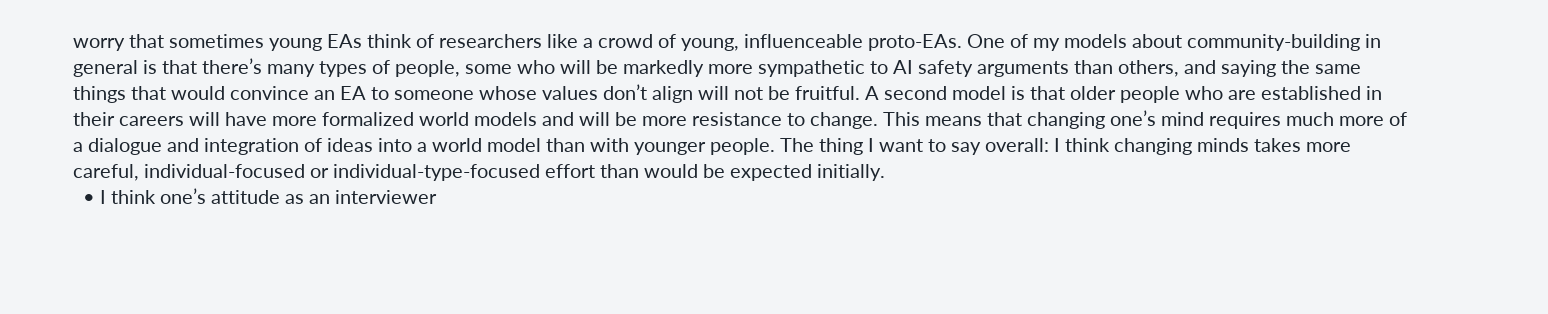worry that sometimes young EAs think of researchers like a crowd of young, influenceable proto-EAs. One of my models about community-building in general is that there’s many types of people, some who will be markedly more sympathetic to AI safety arguments than others, and saying the same things that would convince an EA to someone whose values don’t align will not be fruitful. A second model is that older people who are established in their careers will have more formalized world models and will be more resistance to change. This means that changing one’s mind requires much more of a dialogue and integration of ideas into a world model than with younger people. The thing I want to say overall: I think changing minds takes more careful, individual-focused or individual-type-focused effort than would be expected initially.
  • I think one’s attitude as an interviewer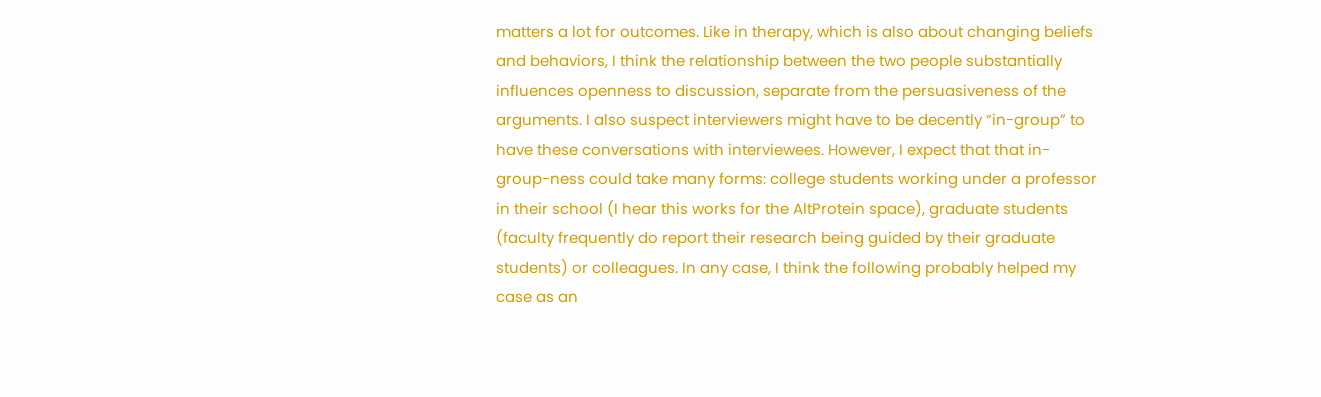matters a lot for outcomes. Like in therapy, which is also about changing beliefs and behaviors, I think the relationship between the two people substantially influences openness to discussion, separate from the persuasiveness of the arguments. I also suspect interviewers might have to be decently “in-group” to have these conversations with interviewees. However, I expect that that in-group-ness could take many forms: college students working under a professor in their school (I hear this works for the AltProtein space), graduate students (faculty frequently do report their research being guided by their graduate students) or colleagues. In any case, I think the following probably helped my case as an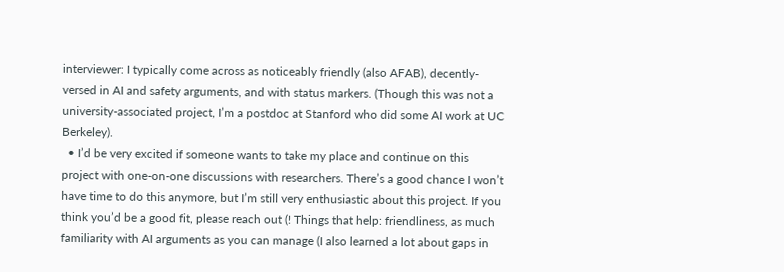interviewer: I typically come across as noticeably friendly (also AFAB), decently-versed in AI and safety arguments, and with status markers. (Though this was not a university-associated project, I’m a postdoc at Stanford who did some AI work at UC Berkeley).
  • I’d be very excited if someone wants to take my place and continue on this project with one-on-one discussions with researchers. There’s a good chance I won’t have time to do this anymore, but I’m still very enthusiastic about this project. If you think you’d be a good fit, please reach out (! Things that help: friendliness, as much familiarity with AI arguments as you can manage (I also learned a lot about gaps in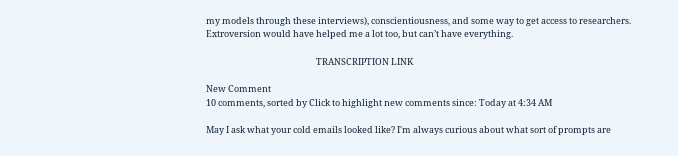my models through these interviews), conscientiousness, and some way to get access to researchers. Extroversion would have helped me a lot too, but can’t have everything.

                                                       TRANSCRIPTION LINK

New Comment
10 comments, sorted by Click to highlight new comments since: Today at 4:34 AM

May I ask what your cold emails looked like? I'm always curious about what sort of prompts are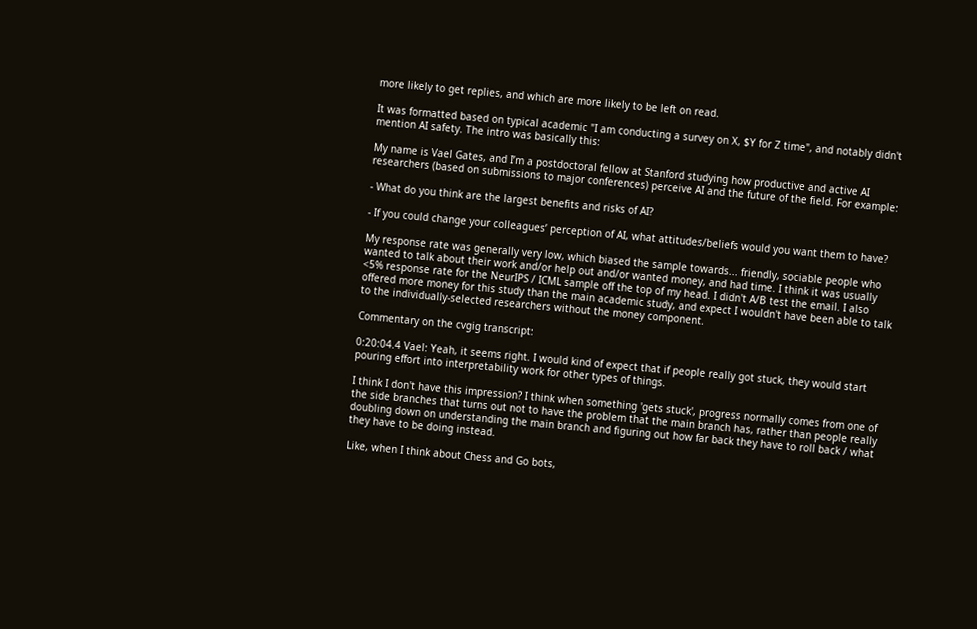more likely to get replies, and which are more likely to be left on read.

It was formatted based on typical academic "I am conducting a survey on X, $Y for Z time", and notably didn't mention AI safety. The intro was basically this:

My name is Vael Gates, and I’m a postdoctoral fellow at Stanford studying how productive and active AI researchers (based on submissions to major conferences) perceive AI and the future of the field. For example:

- What do you think are the largest benefits and risks of AI?

- If you could change your colleagues’ perception of AI, what attitudes/beliefs would you want them to have?

My response rate was generally very low, which biased the sample towards... friendly, sociable people who wanted to talk about their work and/or help out and/or wanted money, and had time. I think it was usually <5% response rate for the NeurIPS / ICML sample off the top of my head. I didn't A/B test the email. I also offered more money for this study than the main academic study, and expect I wouldn't have been able to talk to the individually-selected researchers without the money component.

Commentary on the cvgig transcript:

0:20:04.4 Vael: Yeah, it seems right. I would kind of expect that if people really got stuck, they would start pouring effort into interpretability work for other types of things.

I think I don't have this impression? I think when something 'gets stuck', progress normally comes from one of the side branches that turns out not to have the problem that the main branch has, rather than people really doubling down on understanding the main branch and figuring out how far back they have to roll back / what they have to be doing instead.

Like, when I think about Chess and Go bots,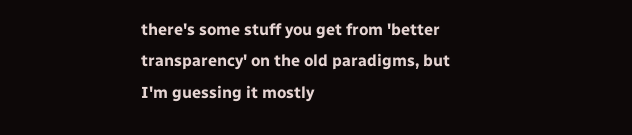there's some stuff you get from 'better transparency' on the old paradigms, but I'm guessing it mostly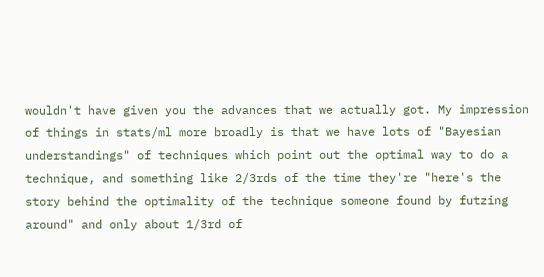wouldn't have given you the advances that we actually got. My impression of things in stats/ml more broadly is that we have lots of "Bayesian understandings" of techniques which point out the optimal way to do a technique, and something like 2/3rds of the time they're "here's the story behind the optimality of the technique someone found by futzing around" and only about 1/3rd of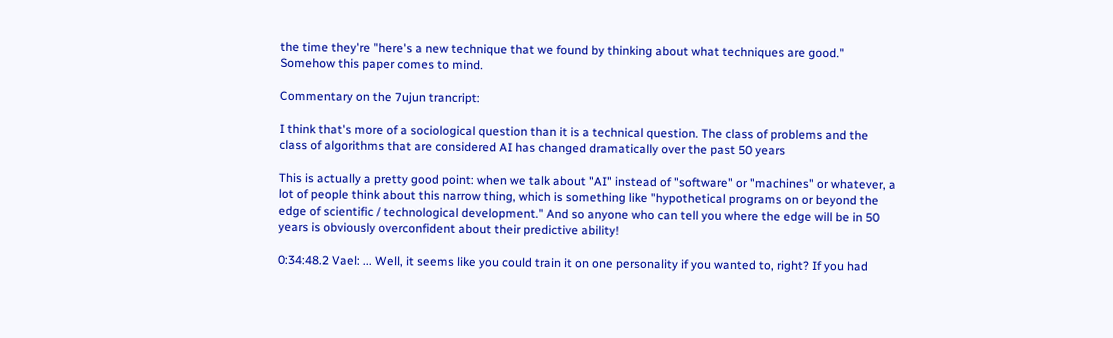the time they're "here's a new technique that we found by thinking about what techniques are good." Somehow this paper comes to mind.

Commentary on the 7ujun trancript:

I think that's more of a sociological question than it is a technical question. The class of problems and the class of algorithms that are considered AI has changed dramatically over the past 50 years

This is actually a pretty good point: when we talk about "AI" instead of "software" or "machines" or whatever, a lot of people think about this narrow thing, which is something like "hypothetical programs on or beyond the edge of scientific / technological development." And so anyone who can tell you where the edge will be in 50 years is obviously overconfident about their predictive ability!

0:34:48.2 Vael: ... Well, it seems like you could train it on one personality if you wanted to, right? If you had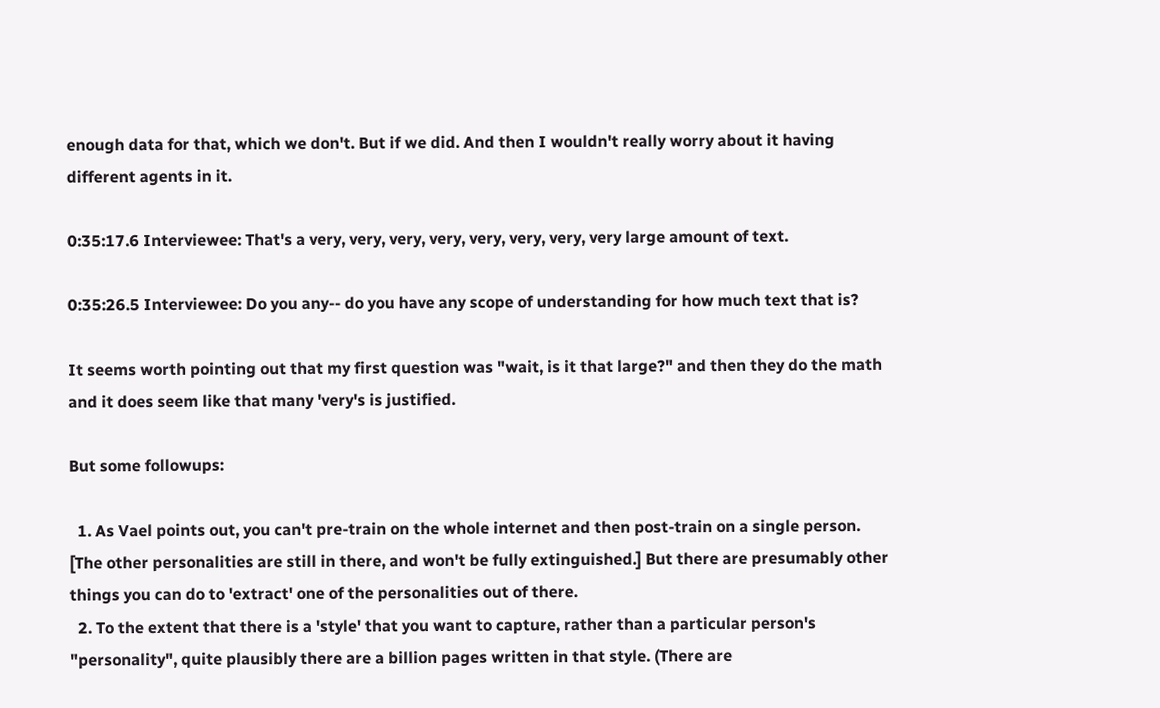enough data for that, which we don't. But if we did. And then I wouldn't really worry about it having different agents in it.

0:35:17.6 Interviewee: That's a very, very, very, very, very, very, very, very large amount of text.

0:35:26.5 Interviewee: Do you any-- do you have any scope of understanding for how much text that is?

It seems worth pointing out that my first question was "wait, is it that large?" and then they do the math and it does seem like that many 'very's is justified.

But some followups:

  1. As Vael points out, you can't pre-train on the whole internet and then post-train on a single person. [The other personalities are still in there, and won't be fully extinguished.] But there are presumably other things you can do to 'extract' one of the personalities out of there.
  2. To the extent that there is a 'style' that you want to capture, rather than a particular person's "personality", quite plausibly there are a billion pages written in that style. (There are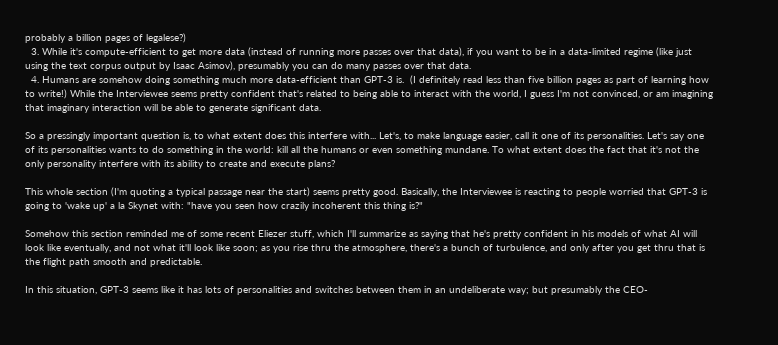probably a billion pages of legalese?)
  3. While it's compute-efficient to get more data (instead of running more passes over that data), if you want to be in a data-limited regime (like just using the text corpus output by Isaac Asimov), presumably you can do many passes over that data.
  4. Humans are somehow doing something much more data-efficient than GPT-3 is.  (I definitely read less than five billion pages as part of learning how to write!) While the Interviewee seems pretty confident that's related to being able to interact with the world, I guess I'm not convinced, or am imagining that imaginary interaction will be able to generate significant data.

So a pressingly important question is, to what extent does this interfere with... Let's, to make language easier, call it one of its personalities. Let's say one of its personalities wants to do something in the world: kill all the humans or even something mundane. To what extent does the fact that it's not the only personality interfere with its ability to create and execute plans?

This whole section (I'm quoting a typical passage near the start) seems pretty good. Basically, the Interviewee is reacting to people worried that GPT-3 is going to 'wake up' a la Skynet with: "have you seen how crazily incoherent this thing is?"

Somehow this section reminded me of some recent Eliezer stuff, which I'll summarize as saying that he's pretty confident in his models of what AI will look like eventually, and not what it'll look like soon; as you rise thru the atmosphere, there's a bunch of turbulence, and only after you get thru that is the flight path smooth and predictable.

In this situation, GPT-3 seems like it has lots of personalities and switches between them in an undeliberate way; but presumably the CEO-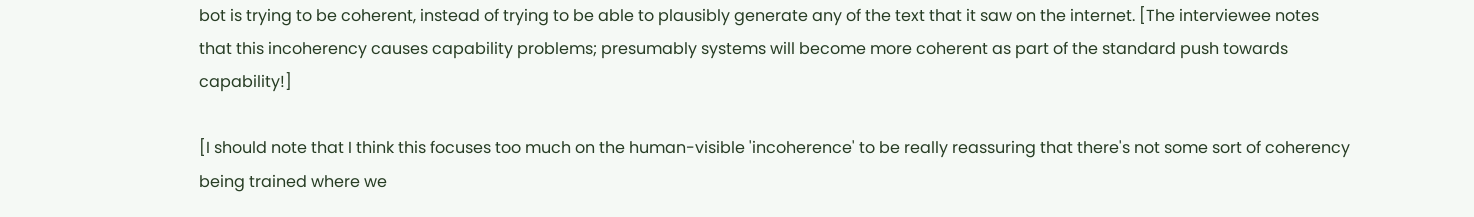bot is trying to be coherent, instead of trying to be able to plausibly generate any of the text that it saw on the internet. [The interviewee notes that this incoherency causes capability problems; presumably systems will become more coherent as part of the standard push towards capability!]

[I should note that I think this focuses too much on the human-visible 'incoherence' to be really reassuring that there's not some sort of coherency being trained where we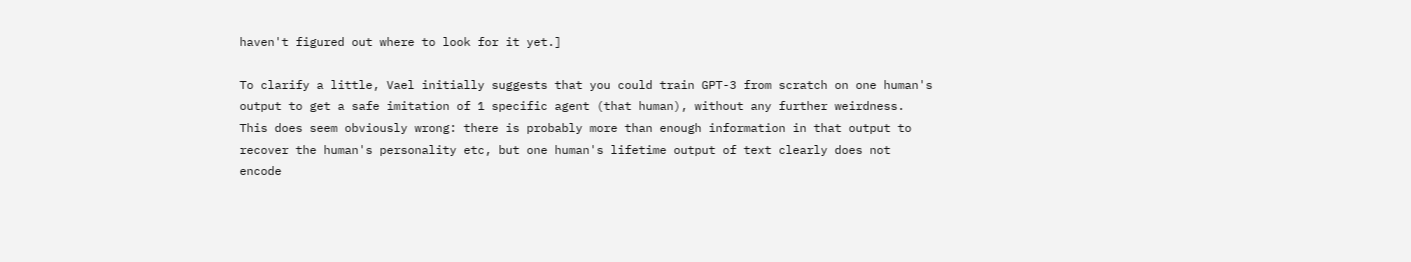haven't figured out where to look for it yet.]

To clarify a little, Vael initially suggests that you could train GPT-3 from scratch on one human's output to get a safe imitation of 1 specific agent (that human), without any further weirdness. This does seem obviously wrong: there is probably more than enough information in that output to recover the human's personality etc, but one human's lifetime output of text clearly does not encode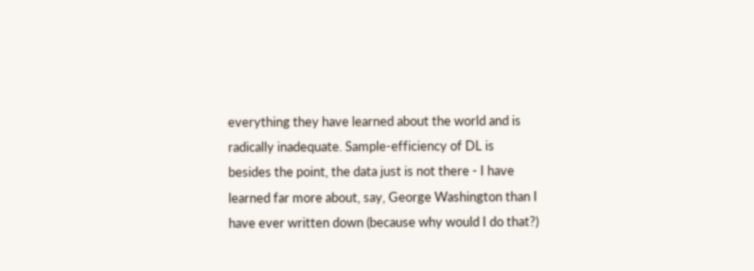everything they have learned about the world and is radically inadequate. Sample-efficiency of DL is besides the point, the data just is not there - I have learned far more about, say, George Washington than I have ever written down (because why would I do that?)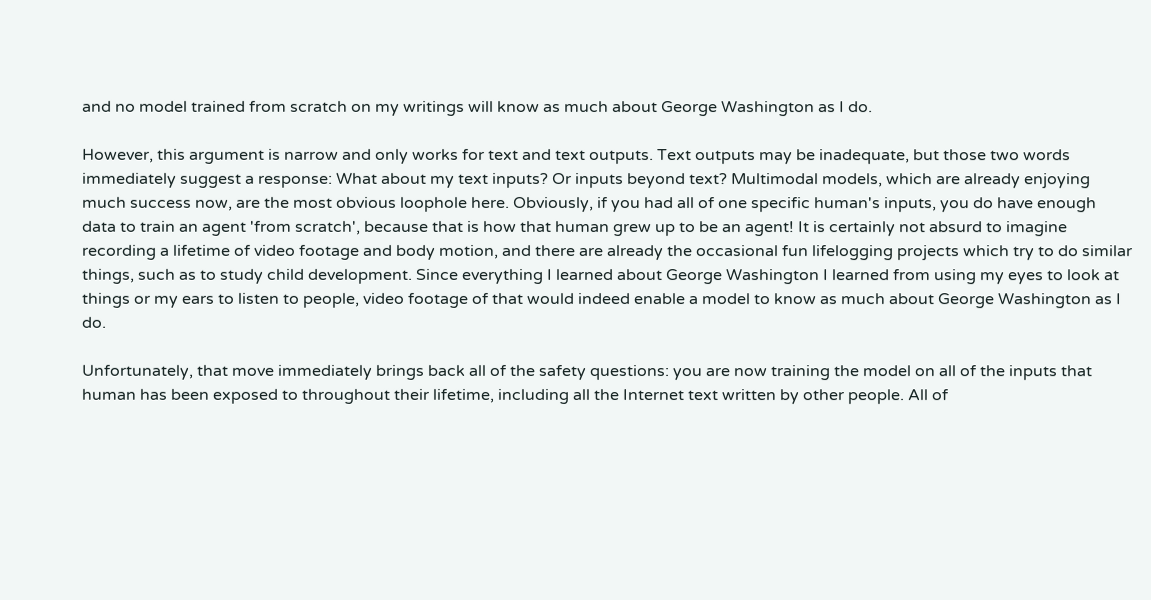and no model trained from scratch on my writings will know as much about George Washington as I do.

However, this argument is narrow and only works for text and text outputs. Text outputs may be inadequate, but those two words immediately suggest a response: What about my text inputs? Or inputs beyond text? Multimodal models, which are already enjoying much success now, are the most obvious loophole here. Obviously, if you had all of one specific human's inputs, you do have enough data to train an agent 'from scratch', because that is how that human grew up to be an agent! It is certainly not absurd to imagine recording a lifetime of video footage and body motion, and there are already the occasional fun lifelogging projects which try to do similar things, such as to study child development. Since everything I learned about George Washington I learned from using my eyes to look at things or my ears to listen to people, video footage of that would indeed enable a model to know as much about George Washington as I do.

Unfortunately, that move immediately brings back all of the safety questions: you are now training the model on all of the inputs that human has been exposed to throughout their lifetime, including all the Internet text written by other people. All of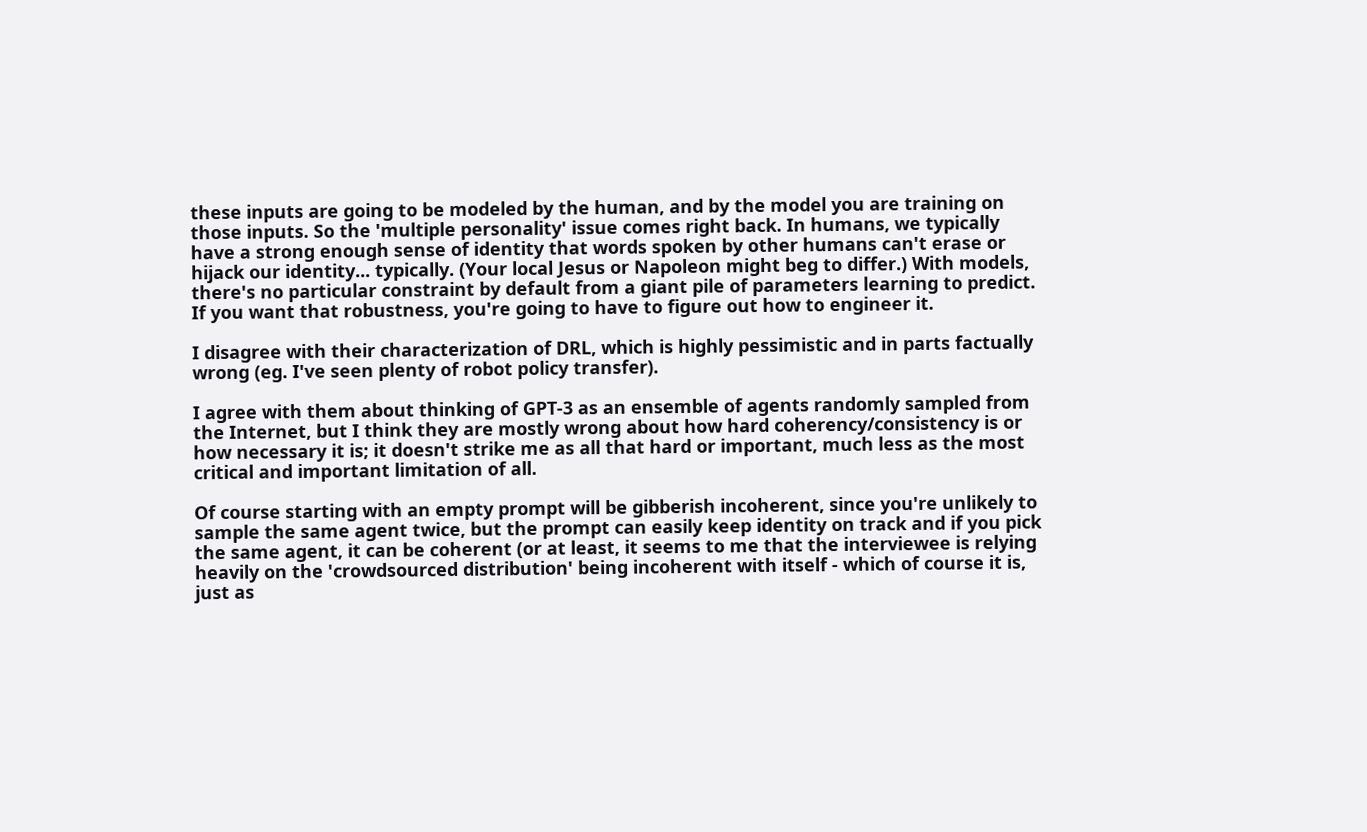these inputs are going to be modeled by the human, and by the model you are training on those inputs. So the 'multiple personality' issue comes right back. In humans, we typically have a strong enough sense of identity that words spoken by other humans can't erase or hijack our identity... typically. (Your local Jesus or Napoleon might beg to differ.) With models, there's no particular constraint by default from a giant pile of parameters learning to predict. If you want that robustness, you're going to have to figure out how to engineer it.

I disagree with their characterization of DRL, which is highly pessimistic and in parts factually wrong (eg. I've seen plenty of robot policy transfer).

I agree with them about thinking of GPT-3 as an ensemble of agents randomly sampled from the Internet, but I think they are mostly wrong about how hard coherency/consistency is or how necessary it is; it doesn't strike me as all that hard or important, much less as the most critical and important limitation of all.

Of course starting with an empty prompt will be gibberish incoherent, since you're unlikely to sample the same agent twice, but the prompt can easily keep identity on track and if you pick the same agent, it can be coherent (or at least, it seems to me that the interviewee is relying heavily on the 'crowdsourced distribution' being incoherent with itself - which of course it is, just as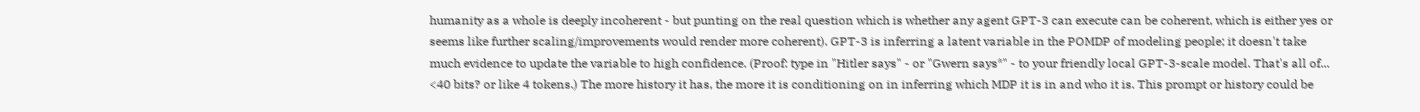humanity as a whole is deeply incoherent - but punting on the real question which is whether any agent GPT-3 can execute can be coherent, which is either yes or seems like further scaling/improvements would render more coherent). GPT-3 is inferring a latent variable in the POMDP of modeling people; it doesn't take much evidence to update the variable to high confidence. (Proof: type in "Hitler says" - or "Gwern says*" - to your friendly local GPT-3-scale model. That's all of... <40 bits? or like 4 tokens.) The more history it has, the more it is conditioning on in inferring which MDP it is in and who it is. This prompt or history could be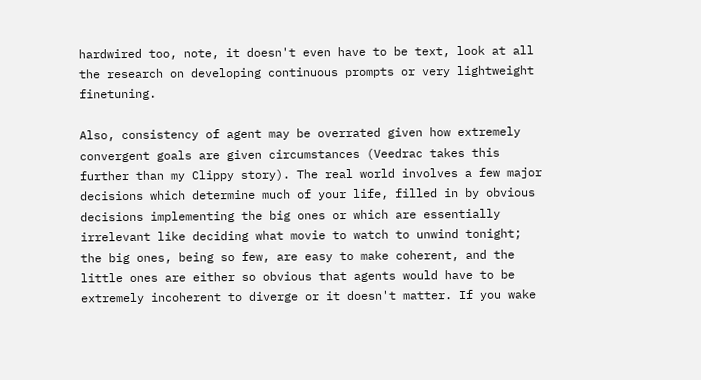hardwired too, note, it doesn't even have to be text, look at all the research on developing continuous prompts or very lightweight finetuning.

Also, consistency of agent may be overrated given how extremely convergent goals are given circumstances (Veedrac takes this further than my Clippy story). The real world involves a few major decisions which determine much of your life, filled in by obvious decisions implementing the big ones or which are essentially irrelevant like deciding what movie to watch to unwind tonight; the big ones, being so few, are easy to make coherent, and the little ones are either so obvious that agents would have to be extremely incoherent to diverge or it doesn't matter. If you wake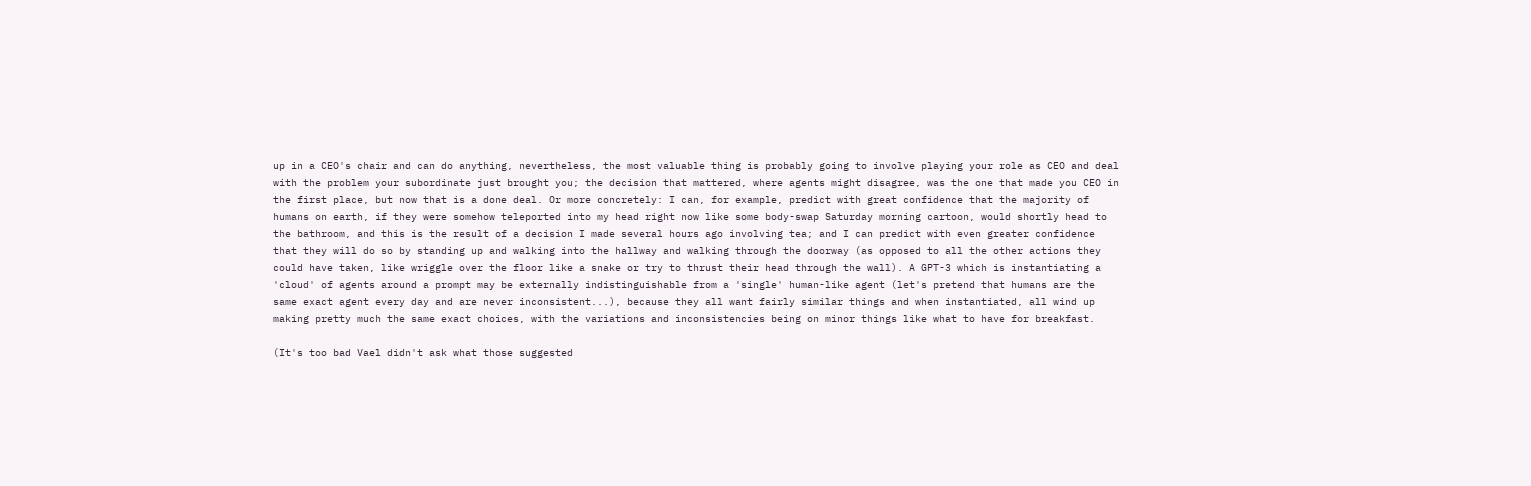up in a CEO's chair and can do anything, nevertheless, the most valuable thing is probably going to involve playing your role as CEO and deal with the problem your subordinate just brought you; the decision that mattered, where agents might disagree, was the one that made you CEO in the first place, but now that is a done deal. Or more concretely: I can, for example, predict with great confidence that the majority of humans on earth, if they were somehow teleported into my head right now like some body-swap Saturday morning cartoon, would shortly head to the bathroom, and this is the result of a decision I made several hours ago involving tea; and I can predict with even greater confidence that they will do so by standing up and walking into the hallway and walking through the doorway (as opposed to all the other actions they could have taken, like wriggle over the floor like a snake or try to thrust their head through the wall). A GPT-3 which is instantiating a 'cloud' of agents around a prompt may be externally indistinguishable from a 'single' human-like agent (let's pretend that humans are the same exact agent every day and are never inconsistent...), because they all want fairly similar things and when instantiated, all wind up making pretty much the same exact choices, with the variations and inconsistencies being on minor things like what to have for breakfast.

(It's too bad Vael didn't ask what those suggested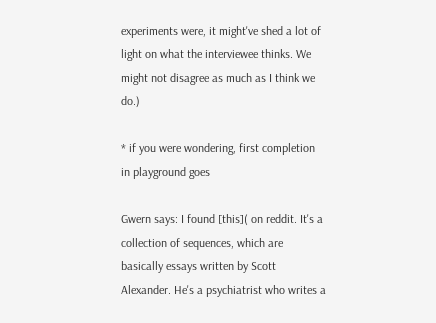experiments were, it might've shed a lot of light on what the interviewee thinks. We might not disagree as much as I think we do.)

* if you were wondering, first completion in playground goes

Gwern says: I found [this]( on reddit. It's a collection of sequences, which are basically essays written by Scott Alexander. He's a psychiatrist who writes a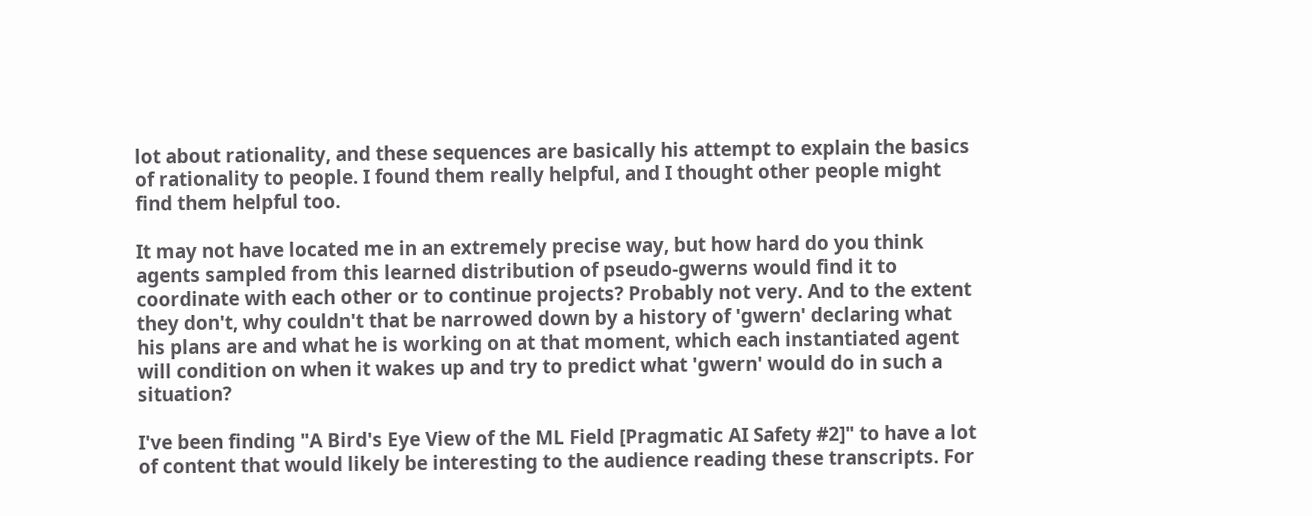lot about rationality, and these sequences are basically his attempt to explain the basics of rationality to people. I found them really helpful, and I thought other people might find them helpful too.

It may not have located me in an extremely precise way, but how hard do you think agents sampled from this learned distribution of pseudo-gwerns would find it to coordinate with each other or to continue projects? Probably not very. And to the extent they don't, why couldn't that be narrowed down by a history of 'gwern' declaring what his plans are and what he is working on at that moment, which each instantiated agent will condition on when it wakes up and try to predict what 'gwern' would do in such a situation?

I've been finding "A Bird's Eye View of the ML Field [Pragmatic AI Safety #2]" to have a lot of content that would likely be interesting to the audience reading these transcripts. For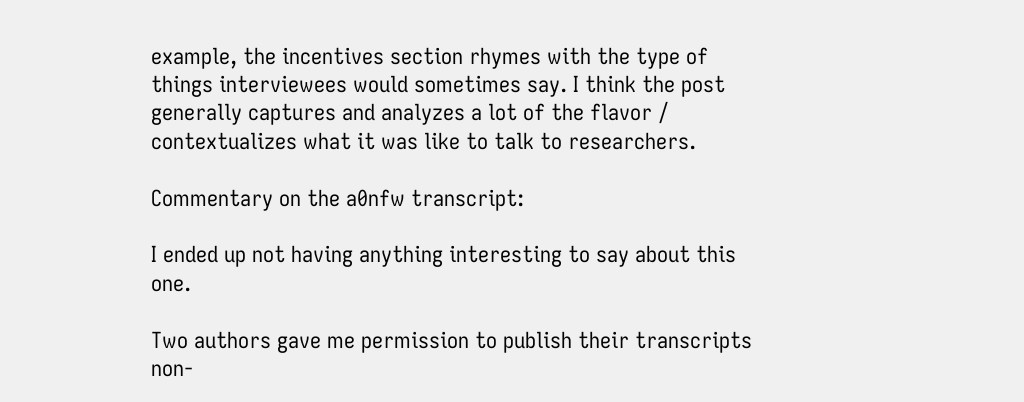example, the incentives section rhymes with the type of things interviewees would sometimes say. I think the post generally captures and analyzes a lot of the flavor / contextualizes what it was like to talk to researchers.

Commentary on the a0nfw transcript:

I ended up not having anything interesting to say about this one.

Two authors gave me permission to publish their transcripts non-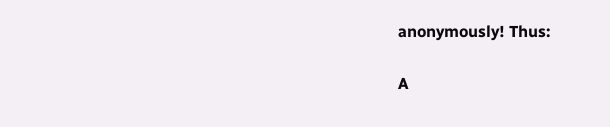anonymously! Thus:

A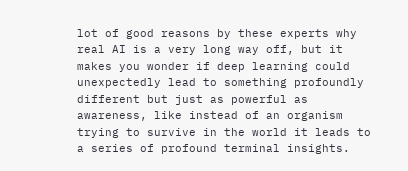lot of good reasons by these experts why real AI is a very long way off, but it makes you wonder if deep learning could unexpectedly lead to something profoundly different but just as powerful as awareness, like instead of an organism trying to survive in the world it leads to a series of profound terminal insights.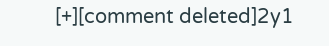[+][comment deleted]2y1